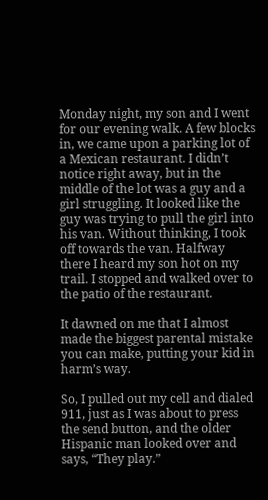Monday night, my son and I went for our evening walk. A few blocks in, we came upon a parking lot of a Mexican restaurant. I didn’t notice right away, but in the middle of the lot was a guy and a girl struggling. It looked like the guy was trying to pull the girl into his van. Without thinking, I took off towards the van. Halfway there I heard my son hot on my trail. I stopped and walked over to the patio of the restaurant.

It dawned on me that I almost made the biggest parental mistake you can make, putting your kid in harm’s way.

So, I pulled out my cell and dialed 911, just as I was about to press the send button, and the older Hispanic man looked over and says, “They play.”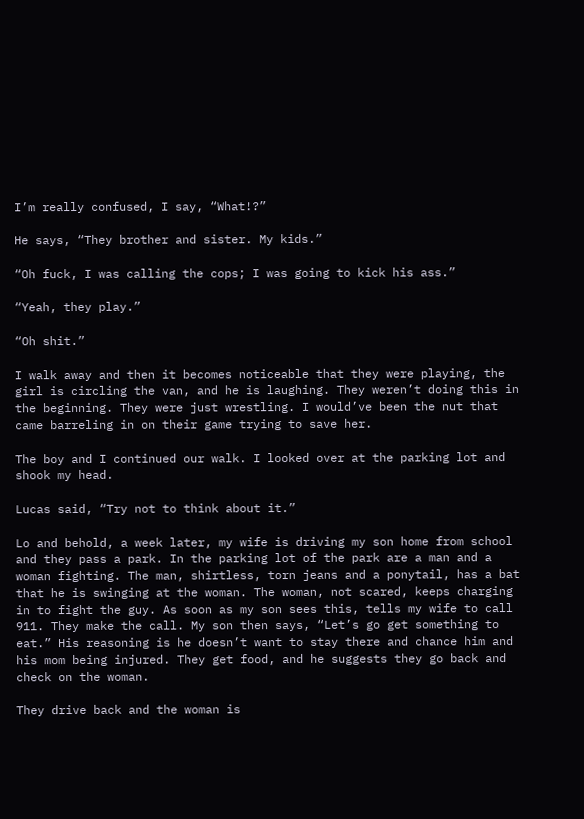I’m really confused, I say, “What!?”

He says, “They brother and sister. My kids.”

“Oh fuck, I was calling the cops; I was going to kick his ass.”

“Yeah, they play.”

“Oh shit.”

I walk away and then it becomes noticeable that they were playing, the girl is circling the van, and he is laughing. They weren’t doing this in the beginning. They were just wrestling. I would’ve been the nut that came barreling in on their game trying to save her.

The boy and I continued our walk. I looked over at the parking lot and shook my head.

Lucas said, “Try not to think about it.”

Lo and behold, a week later, my wife is driving my son home from school and they pass a park. In the parking lot of the park are a man and a woman fighting. The man, shirtless, torn jeans and a ponytail, has a bat that he is swinging at the woman. The woman, not scared, keeps charging in to fight the guy. As soon as my son sees this, tells my wife to call 911. They make the call. My son then says, “Let’s go get something to eat.” His reasoning is he doesn’t want to stay there and chance him and his mom being injured. They get food, and he suggests they go back and check on the woman.

They drive back and the woman is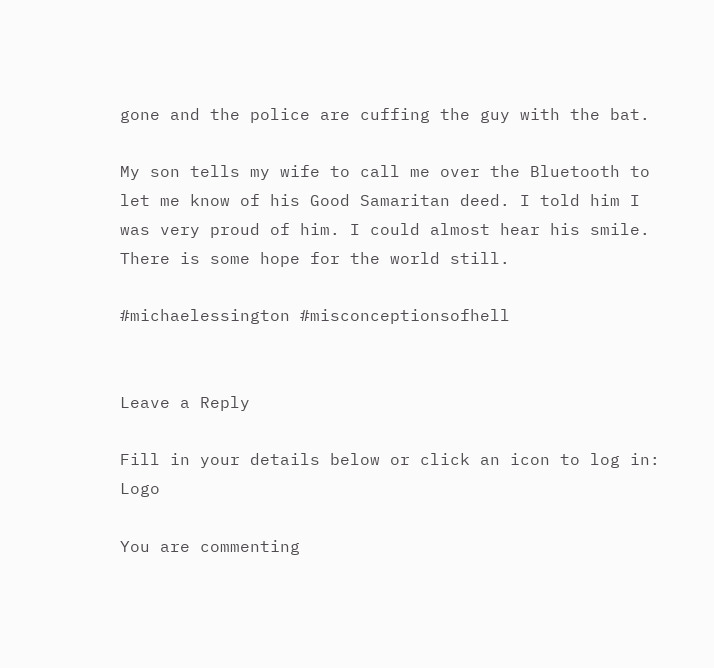gone and the police are cuffing the guy with the bat.

My son tells my wife to call me over the Bluetooth to let me know of his Good Samaritan deed. I told him I was very proud of him. I could almost hear his smile. There is some hope for the world still.

#michaelessington #misconceptionsofhell


Leave a Reply

Fill in your details below or click an icon to log in: Logo

You are commenting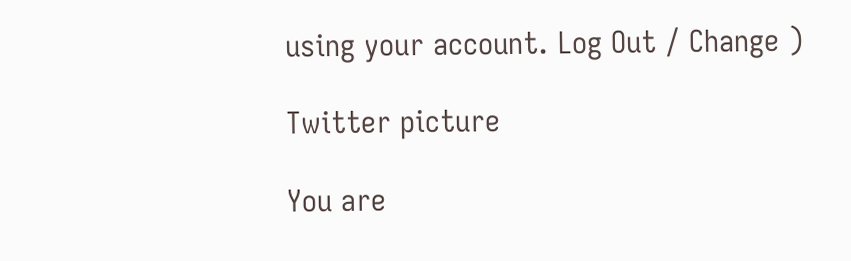using your account. Log Out / Change )

Twitter picture

You are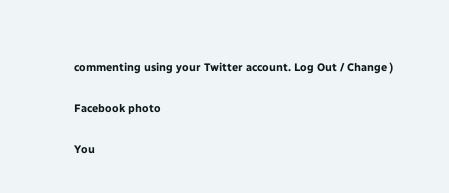commenting using your Twitter account. Log Out / Change )

Facebook photo

You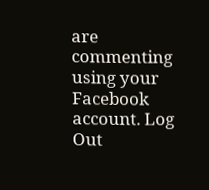are commenting using your Facebook account. Log Out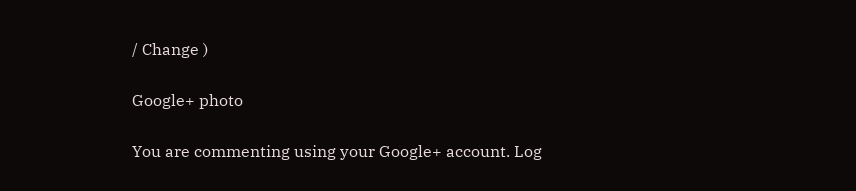/ Change )

Google+ photo

You are commenting using your Google+ account. Log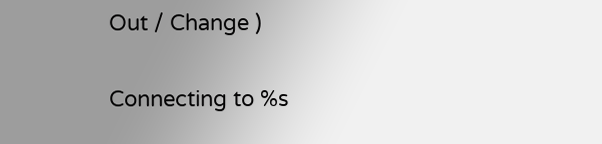Out / Change )

Connecting to %s